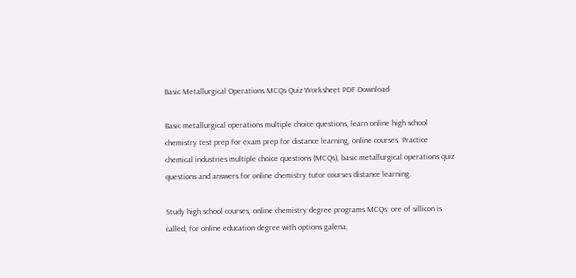Basic Metallurgical Operations MCQs Quiz Worksheet PDF Download

Basic metallurgical operations multiple choice questions, learn online high school chemistry test prep for exam prep for distance learning, online courses. Practice chemical industries multiple choice questions (MCQs), basic metallurgical operations quiz questions and answers for online chemistry tutor courses distance learning.

Study high school courses, online chemistry degree programs MCQs: ore of sillicon is called, for online education degree with options galena,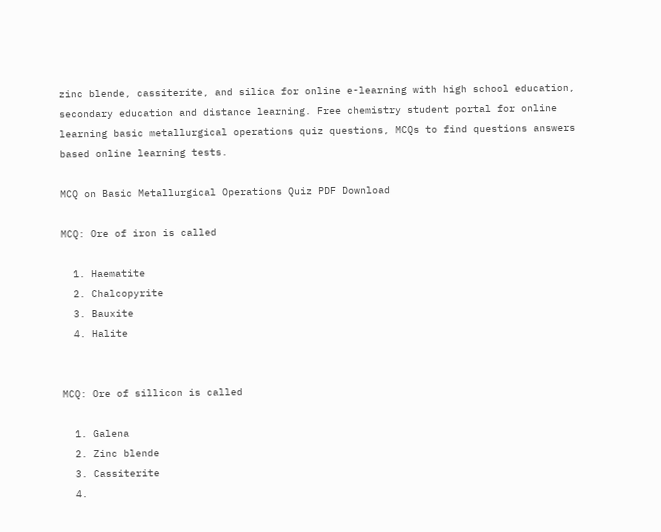zinc blende, cassiterite, and silica for online e-learning with high school education, secondary education and distance learning. Free chemistry student portal for online learning basic metallurgical operations quiz questions, MCQs to find questions answers based online learning tests.

MCQ on Basic Metallurgical Operations Quiz PDF Download

MCQ: Ore of iron is called

  1. Haematite
  2. Chalcopyrite
  3. Bauxite
  4. Halite


MCQ: Ore of sillicon is called

  1. Galena
  2. Zinc blende
  3. Cassiterite
  4.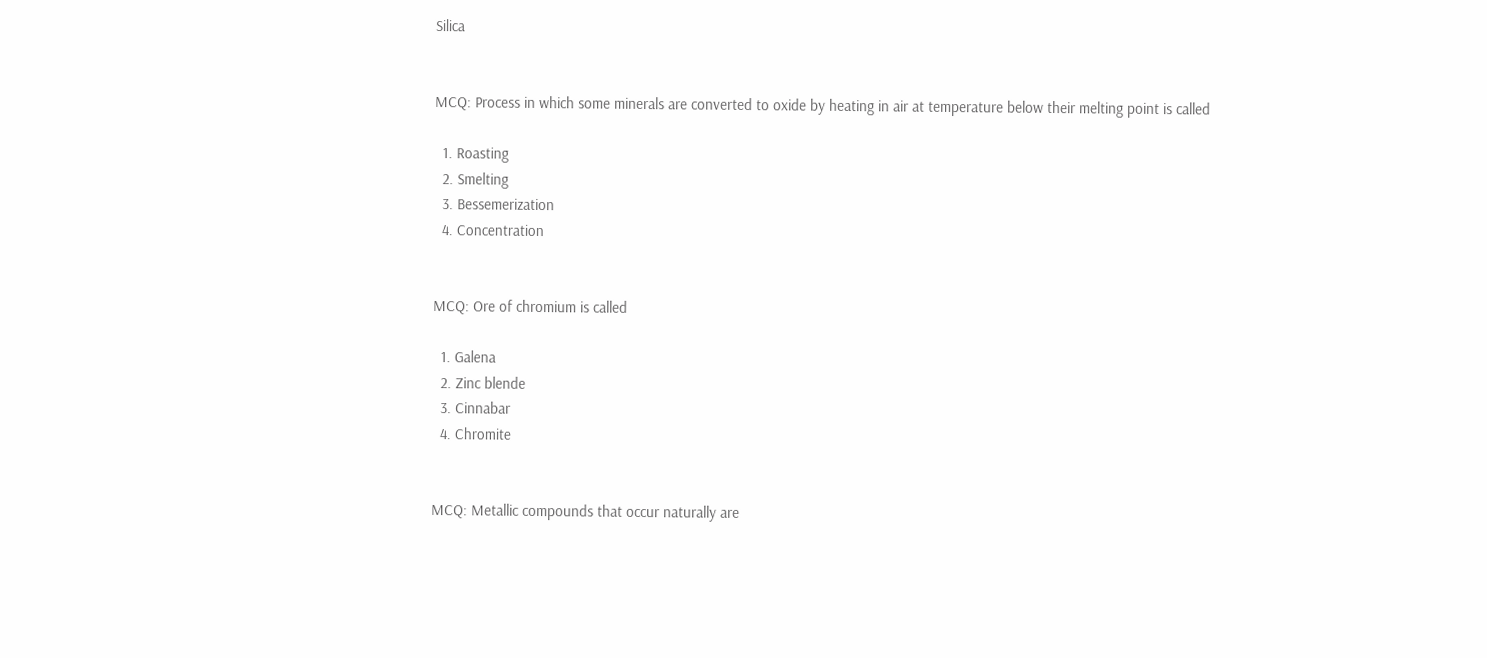Silica


MCQ: Process in which some minerals are converted to oxide by heating in air at temperature below their melting point is called

  1. Roasting
  2. Smelting
  3. Bessemerization
  4. Concentration


MCQ: Ore of chromium is called

  1. Galena
  2. Zinc blende
  3. Cinnabar
  4. Chromite


MCQ: Metallic compounds that occur naturally are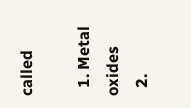called

  1. Metal oxides
  2.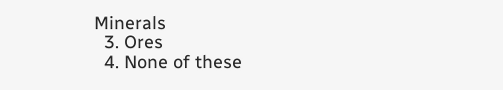Minerals
  3. Ores
  4. None of these